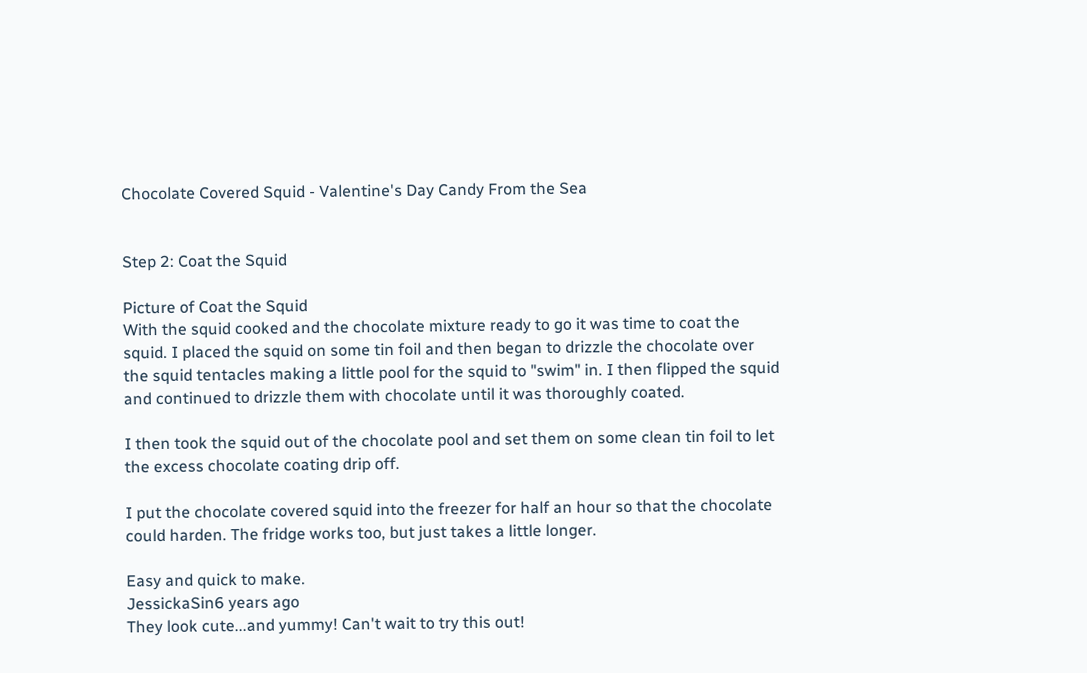Chocolate Covered Squid - Valentine's Day Candy From the Sea


Step 2: Coat the Squid

Picture of Coat the Squid
With the squid cooked and the chocolate mixture ready to go it was time to coat the squid. I placed the squid on some tin foil and then began to drizzle the chocolate over the squid tentacles making a little pool for the squid to "swim" in. I then flipped the squid and continued to drizzle them with chocolate until it was thoroughly coated.

I then took the squid out of the chocolate pool and set them on some clean tin foil to let the excess chocolate coating drip off.

I put the chocolate covered squid into the freezer for half an hour so that the chocolate could harden. The fridge works too, but just takes a little longer.

Easy and quick to make.
JessickaSin6 years ago
They look cute...and yummy! Can't wait to try this out!